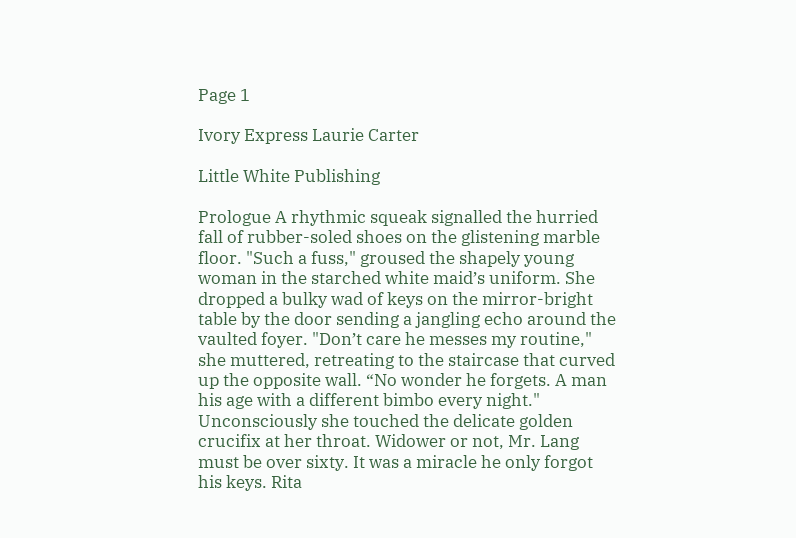Page 1

Ivory Express Laurie Carter

Little White Publishing

Prologue A rhythmic squeak signalled the hurried fall of rubber-soled shoes on the glistening marble floor. "Such a fuss," groused the shapely young woman in the starched white maid’s uniform. She dropped a bulky wad of keys on the mirror-bright table by the door sending a jangling echo around the vaulted foyer. "Don’t care he messes my routine," she muttered, retreating to the staircase that curved up the opposite wall. “No wonder he forgets. A man his age with a different bimbo every night." Unconsciously she touched the delicate golden crucifix at her throat. Widower or not, Mr. Lang must be over sixty. It was a miracle he only forgot his keys. Rita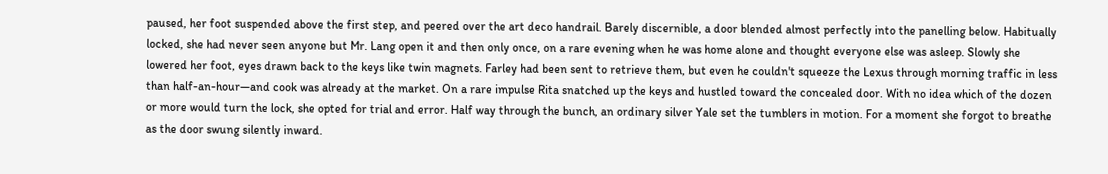paused, her foot suspended above the first step, and peered over the art deco handrail. Barely discernible, a door blended almost perfectly into the panelling below. Habitually locked, she had never seen anyone but Mr. Lang open it and then only once, on a rare evening when he was home alone and thought everyone else was asleep. Slowly she lowered her foot, eyes drawn back to the keys like twin magnets. Farley had been sent to retrieve them, but even he couldn't squeeze the Lexus through morning traffic in less than half-an-hour—and cook was already at the market. On a rare impulse Rita snatched up the keys and hustled toward the concealed door. With no idea which of the dozen or more would turn the lock, she opted for trial and error. Half way through the bunch, an ordinary silver Yale set the tumblers in motion. For a moment she forgot to breathe as the door swung silently inward.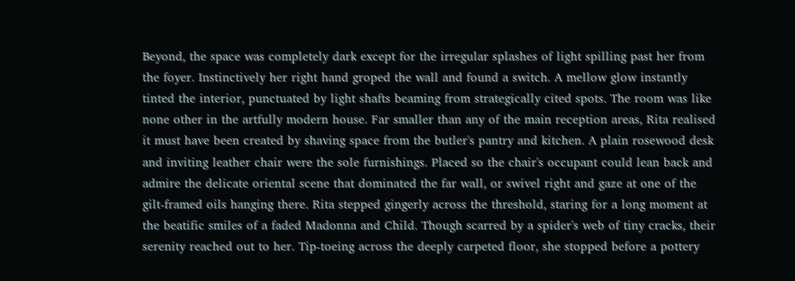Beyond, the space was completely dark except for the irregular splashes of light spilling past her from the foyer. Instinctively her right hand groped the wall and found a switch. A mellow glow instantly tinted the interior, punctuated by light shafts beaming from strategically cited spots. The room was like none other in the artfully modern house. Far smaller than any of the main reception areas, Rita realised it must have been created by shaving space from the butler's pantry and kitchen. A plain rosewood desk and inviting leather chair were the sole furnishings. Placed so the chair's occupant could lean back and admire the delicate oriental scene that dominated the far wall, or swivel right and gaze at one of the gilt-framed oils hanging there. Rita stepped gingerly across the threshold, staring for a long moment at the beatific smiles of a faded Madonna and Child. Though scarred by a spider's web of tiny cracks, their serenity reached out to her. Tip-toeing across the deeply carpeted floor, she stopped before a pottery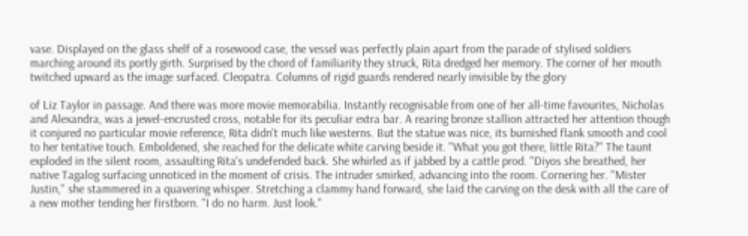vase. Displayed on the glass shelf of a rosewood case, the vessel was perfectly plain apart from the parade of stylised soldiers marching around its portly girth. Surprised by the chord of familiarity they struck, Rita dredged her memory. The corner of her mouth twitched upward as the image surfaced. Cleopatra. Columns of rigid guards rendered nearly invisible by the glory

of Liz Taylor in passage. And there was more movie memorabilia. Instantly recognisable from one of her all-time favourites, Nicholas and Alexandra, was a jewel-encrusted cross, notable for its peculiar extra bar. A rearing bronze stallion attracted her attention though it conjured no particular movie reference, Rita didn't much like westerns. But the statue was nice, its burnished flank smooth and cool to her tentative touch. Emboldened, she reached for the delicate white carving beside it. "What you got there, little Rita?" The taunt exploded in the silent room, assaulting Rita's undefended back. She whirled as if jabbed by a cattle prod. "Diyos she breathed, her native Tagalog surfacing unnoticed in the moment of crisis. The intruder smirked, advancing into the room. Cornering her. "Mister Justin," she stammered in a quavering whisper. Stretching a clammy hand forward, she laid the carving on the desk with all the care of a new mother tending her firstborn. "I do no harm. Just look."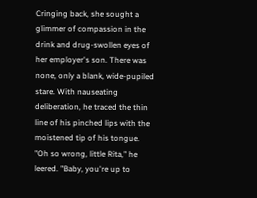Cringing back, she sought a glimmer of compassion in the drink and drug-swollen eyes of her employer's son. There was none, only a blank, wide-pupiled stare. With nauseating deliberation, he traced the thin line of his pinched lips with the moistened tip of his tongue. "Oh so wrong, little Rita," he leered. "Baby, you're up to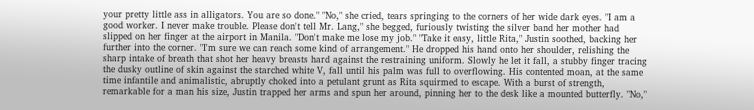your pretty little ass in alligators. You are so done." "No," she cried, tears springing to the corners of her wide dark eyes. "I am a good worker. I never make trouble. Please don't tell Mr. Lang," she begged, furiously twisting the silver band her mother had slipped on her finger at the airport in Manila. "Don't make me lose my job." "Take it easy, little Rita," Justin soothed, backing her further into the corner. "I'm sure we can reach some kind of arrangement." He dropped his hand onto her shoulder, relishing the sharp intake of breath that shot her heavy breasts hard against the restraining uniform. Slowly he let it fall, a stubby finger tracing the dusky outline of skin against the starched white V, fall until his palm was full to overflowing. His contented moan, at the same time infantile and animalistic, abruptly choked into a petulant grunt as Rita squirmed to escape. With a burst of strength, remarkable for a man his size, Justin trapped her arms and spun her around, pinning her to the desk like a mounted butterfly. "No,"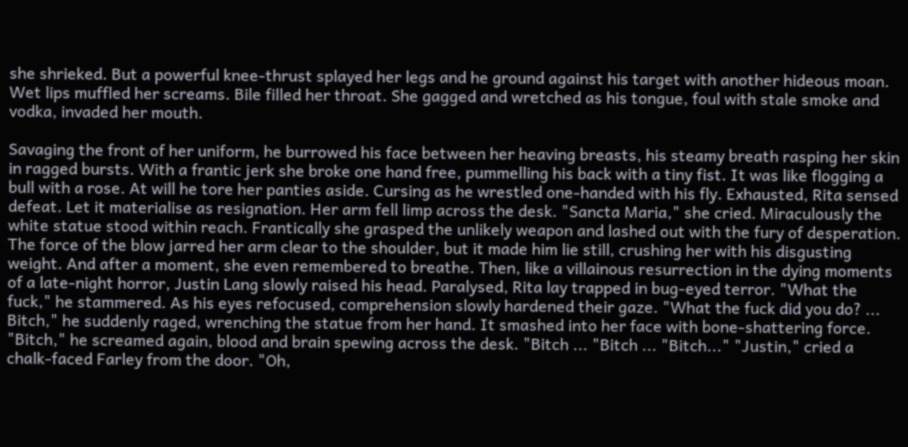she shrieked. But a powerful knee-thrust splayed her legs and he ground against his target with another hideous moan. Wet lips muffled her screams. Bile filled her throat. She gagged and wretched as his tongue, foul with stale smoke and vodka, invaded her mouth.

Savaging the front of her uniform, he burrowed his face between her heaving breasts, his steamy breath rasping her skin in ragged bursts. With a frantic jerk she broke one hand free, pummelling his back with a tiny fist. It was like flogging a bull with a rose. At will he tore her panties aside. Cursing as he wrestled one-handed with his fly. Exhausted, Rita sensed defeat. Let it materialise as resignation. Her arm fell limp across the desk. "Sancta Maria," she cried. Miraculously the white statue stood within reach. Frantically she grasped the unlikely weapon and lashed out with the fury of desperation. The force of the blow jarred her arm clear to the shoulder, but it made him lie still, crushing her with his disgusting weight. And after a moment, she even remembered to breathe. Then, like a villainous resurrection in the dying moments of a late-night horror, Justin Lang slowly raised his head. Paralysed, Rita lay trapped in bug-eyed terror. "What the fuck," he stammered. As his eyes refocused, comprehension slowly hardened their gaze. "What the fuck did you do? ... Bitch," he suddenly raged, wrenching the statue from her hand. It smashed into her face with bone-shattering force. "Bitch," he screamed again, blood and brain spewing across the desk. "Bitch ... "Bitch ... "Bitch..." "Justin," cried a chalk-faced Farley from the door. "Oh,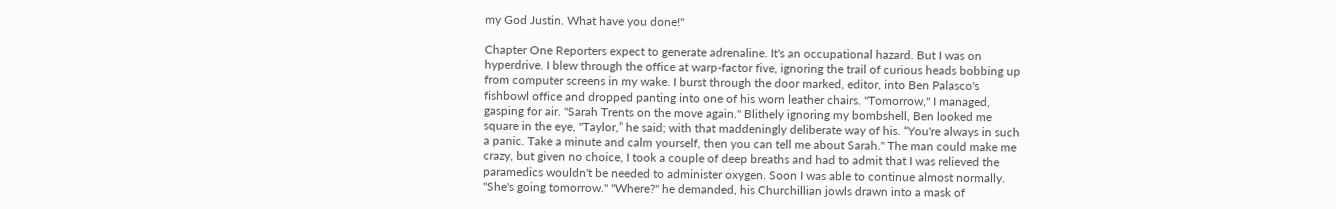my God Justin. What have you done!"

Chapter One Reporters expect to generate adrenaline. It's an occupational hazard. But I was on hyperdrive. I blew through the office at warp-factor five, ignoring the trail of curious heads bobbing up from computer screens in my wake. I burst through the door marked, editor, into Ben Palasco's fishbowl office and dropped panting into one of his worn leather chairs. "Tomorrow," I managed, gasping for air. "Sarah Trents on the move again." Blithely ignoring my bombshell, Ben looked me square in the eye, "Taylor,” he said; with that maddeningly deliberate way of his. “You're always in such a panic. Take a minute and calm yourself, then you can tell me about Sarah." The man could make me crazy, but given no choice, I took a couple of deep breaths and had to admit that I was relieved the paramedics wouldn't be needed to administer oxygen. Soon I was able to continue almost normally. "She's going tomorrow." "Where?" he demanded, his Churchillian jowls drawn into a mask of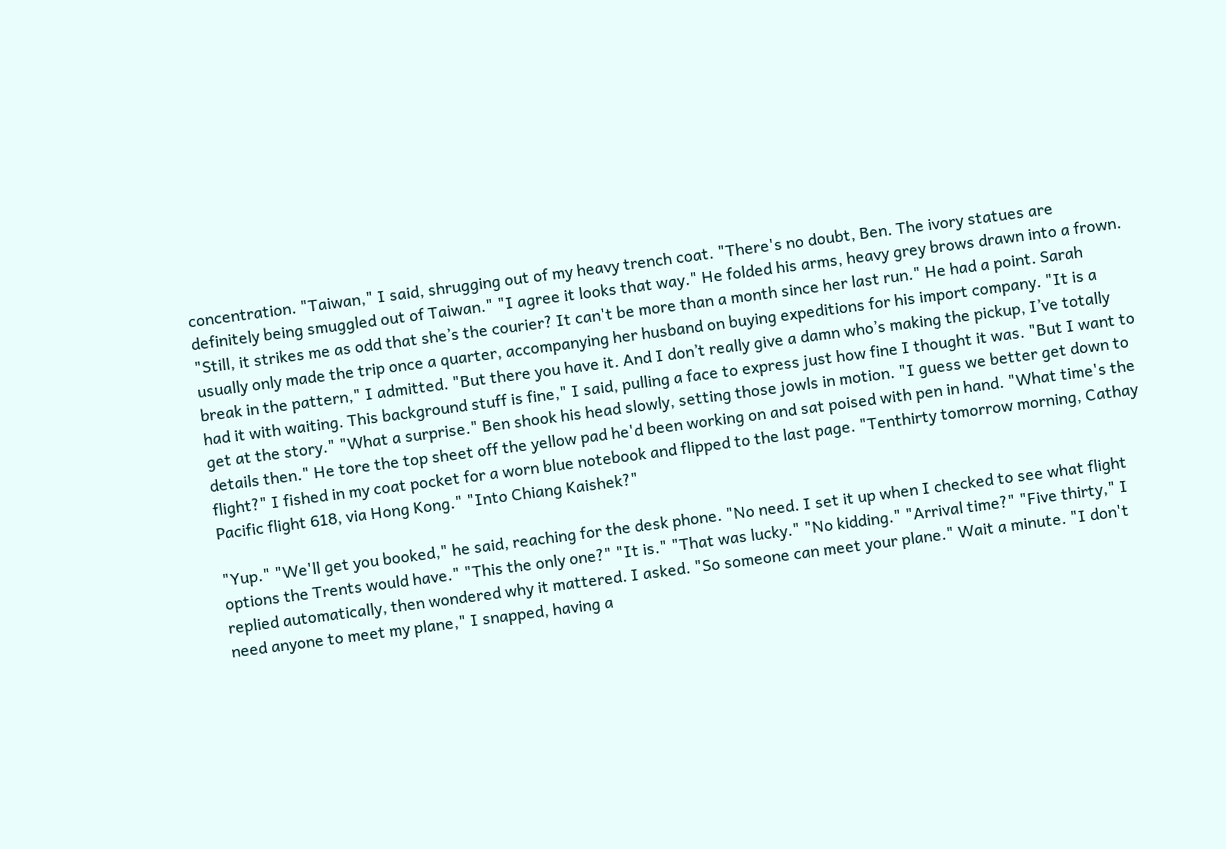concentration. "Taiwan," I said, shrugging out of my heavy trench coat. "There's no doubt, Ben. The ivory statues are definitely being smuggled out of Taiwan." "I agree it looks that way." He folded his arms, heavy grey brows drawn into a frown. "Still, it strikes me as odd that she’s the courier? It can't be more than a month since her last run." He had a point. Sarah usually only made the trip once a quarter, accompanying her husband on buying expeditions for his import company. "It is a break in the pattern," I admitted. "But there you have it. And I don’t really give a damn who’s making the pickup, I’ve totally had it with waiting. This background stuff is fine," I said, pulling a face to express just how fine I thought it was. "But I want to get at the story." "What a surprise." Ben shook his head slowly, setting those jowls in motion. "I guess we better get down to details then." He tore the top sheet off the yellow pad he'd been working on and sat poised with pen in hand. "What time's the flight?" I fished in my coat pocket for a worn blue notebook and flipped to the last page. "Tenthirty tomorrow morning, Cathay Pacific flight 618, via Hong Kong." "Into Chiang Kaishek?"

"Yup." "We'll get you booked," he said, reaching for the desk phone. "No need. I set it up when I checked to see what flight options the Trents would have." "This the only one?" "It is." "That was lucky." "No kidding." "Arrival time?" "Five thirty," I replied automatically, then wondered why it mattered. I asked. "So someone can meet your plane." Wait a minute. "I don't need anyone to meet my plane," I snapped, having a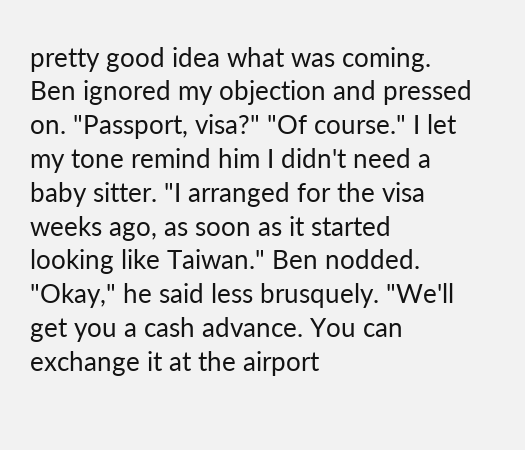pretty good idea what was coming. Ben ignored my objection and pressed on. "Passport, visa?" "Of course." I let my tone remind him I didn't need a baby sitter. "I arranged for the visa weeks ago, as soon as it started looking like Taiwan." Ben nodded. "Okay," he said less brusquely. "We'll get you a cash advance. You can exchange it at the airport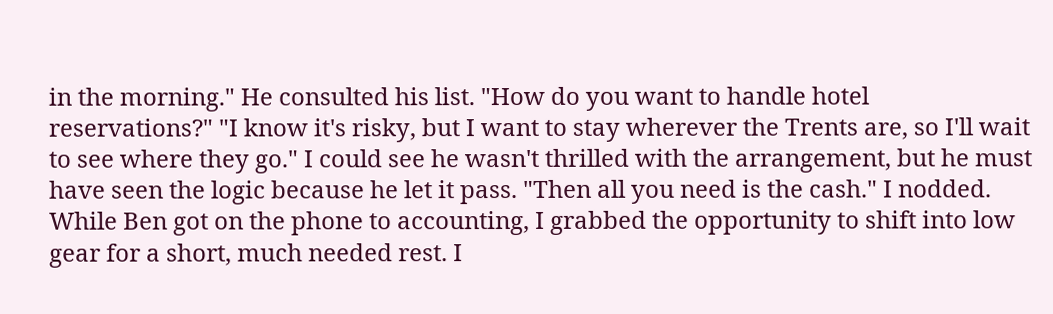in the morning." He consulted his list. "How do you want to handle hotel reservations?" "I know it's risky, but I want to stay wherever the Trents are, so I'll wait to see where they go." I could see he wasn't thrilled with the arrangement, but he must have seen the logic because he let it pass. "Then all you need is the cash." I nodded. While Ben got on the phone to accounting, I grabbed the opportunity to shift into low gear for a short, much needed rest. I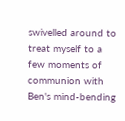swivelled around to treat myself to a few moments of communion with Ben's mind-bending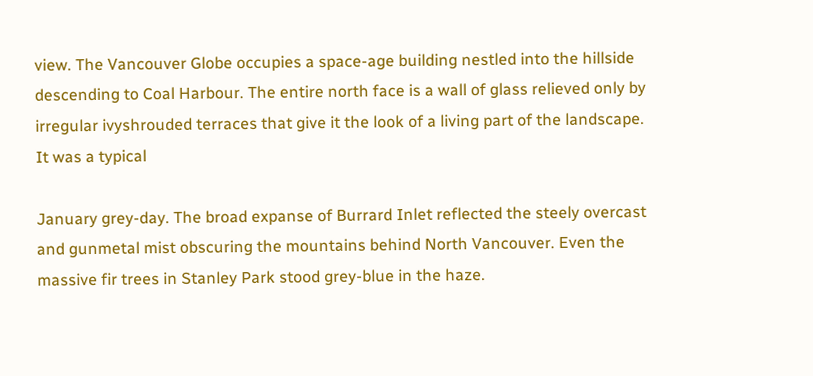view. The Vancouver Globe occupies a space-age building nestled into the hillside descending to Coal Harbour. The entire north face is a wall of glass relieved only by irregular ivyshrouded terraces that give it the look of a living part of the landscape. It was a typical

January grey-day. The broad expanse of Burrard Inlet reflected the steely overcast and gunmetal mist obscuring the mountains behind North Vancouver. Even the massive fir trees in Stanley Park stood grey-blue in the haze.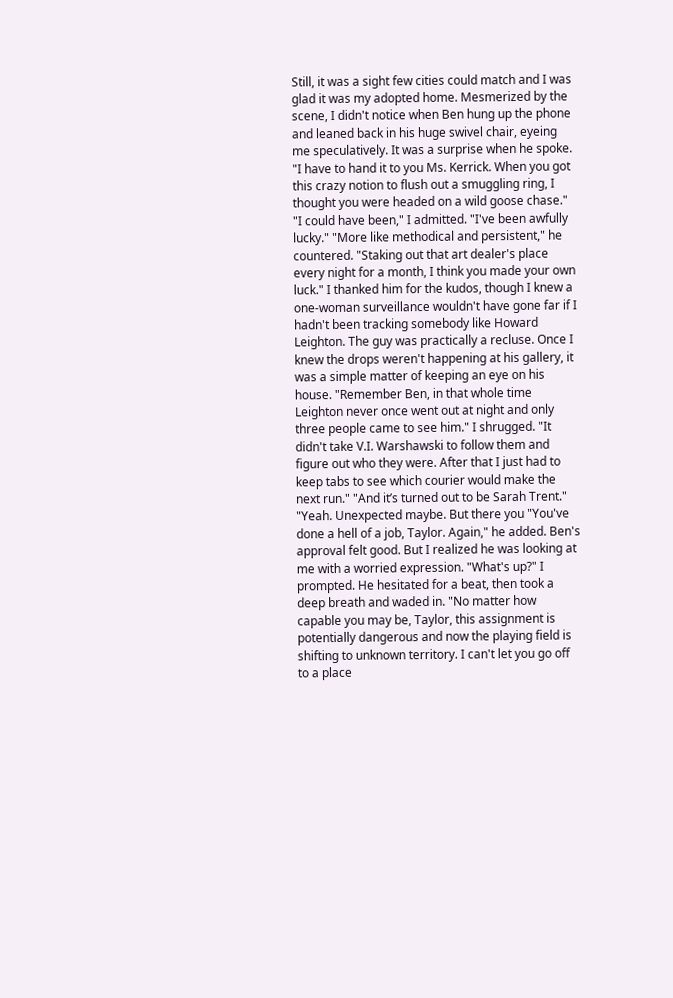Still, it was a sight few cities could match and I was glad it was my adopted home. Mesmerized by the scene, I didn't notice when Ben hung up the phone and leaned back in his huge swivel chair, eyeing me speculatively. It was a surprise when he spoke. "I have to hand it to you Ms. Kerrick. When you got this crazy notion to flush out a smuggling ring, I thought you were headed on a wild goose chase." "I could have been," I admitted. "I've been awfully lucky." "More like methodical and persistent," he countered. "Staking out that art dealer's place every night for a month, I think you made your own luck." I thanked him for the kudos, though I knew a one-woman surveillance wouldn't have gone far if I hadn't been tracking somebody like Howard Leighton. The guy was practically a recluse. Once I knew the drops weren't happening at his gallery, it was a simple matter of keeping an eye on his house. "Remember Ben, in that whole time Leighton never once went out at night and only three people came to see him." I shrugged. "It didn't take V.I. Warshawski to follow them and figure out who they were. After that I just had to keep tabs to see which courier would make the next run." "And it’s turned out to be Sarah Trent." "Yeah. Unexpected maybe. But there you "You've done a hell of a job, Taylor. Again," he added. Ben's approval felt good. But I realized he was looking at me with a worried expression. "What's up?" I prompted. He hesitated for a beat, then took a deep breath and waded in. "No matter how capable you may be, Taylor, this assignment is potentially dangerous and now the playing field is shifting to unknown territory. I can't let you go off to a place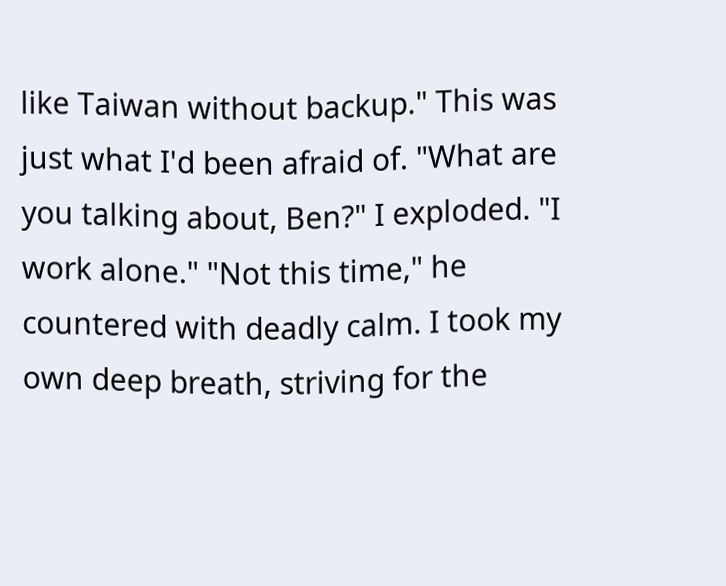like Taiwan without backup." This was just what I'd been afraid of. "What are you talking about, Ben?" I exploded. "I work alone." "Not this time," he countered with deadly calm. I took my own deep breath, striving for the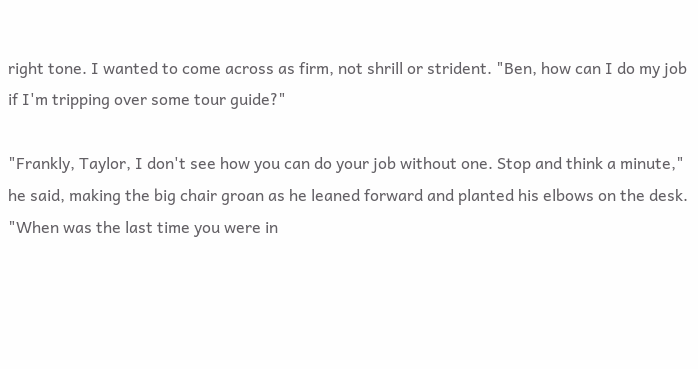right tone. I wanted to come across as firm, not shrill or strident. "Ben, how can I do my job if I'm tripping over some tour guide?"

"Frankly, Taylor, I don't see how you can do your job without one. Stop and think a minute," he said, making the big chair groan as he leaned forward and planted his elbows on the desk. "When was the last time you were in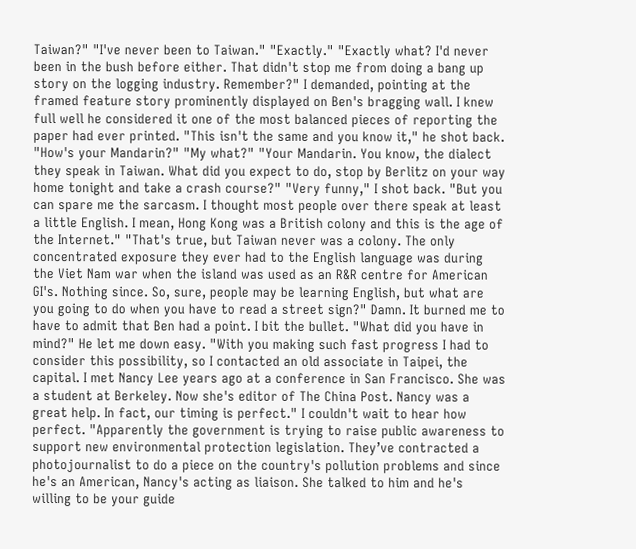Taiwan?" "I've never been to Taiwan." "Exactly." "Exactly what? I'd never been in the bush before either. That didn't stop me from doing a bang up story on the logging industry. Remember?" I demanded, pointing at the framed feature story prominently displayed on Ben's bragging wall. I knew full well he considered it one of the most balanced pieces of reporting the paper had ever printed. "This isn't the same and you know it," he shot back. "How's your Mandarin?" "My what?" "Your Mandarin. You know, the dialect they speak in Taiwan. What did you expect to do, stop by Berlitz on your way home tonight and take a crash course?" "Very funny," I shot back. "But you can spare me the sarcasm. I thought most people over there speak at least a little English. I mean, Hong Kong was a British colony and this is the age of the Internet." "That's true, but Taiwan never was a colony. The only concentrated exposure they ever had to the English language was during the Viet Nam war when the island was used as an R&R centre for American GI's. Nothing since. So, sure, people may be learning English, but what are you going to do when you have to read a street sign?" Damn. It burned me to have to admit that Ben had a point. I bit the bullet. "What did you have in mind?" He let me down easy. "With you making such fast progress I had to consider this possibility, so I contacted an old associate in Taipei, the capital. I met Nancy Lee years ago at a conference in San Francisco. She was a student at Berkeley. Now she's editor of The China Post. Nancy was a great help. In fact, our timing is perfect." I couldn't wait to hear how perfect. "Apparently the government is trying to raise public awareness to support new environmental protection legislation. They’ve contracted a photojournalist to do a piece on the country's pollution problems and since he's an American, Nancy's acting as liaison. She talked to him and he's willing to be your guide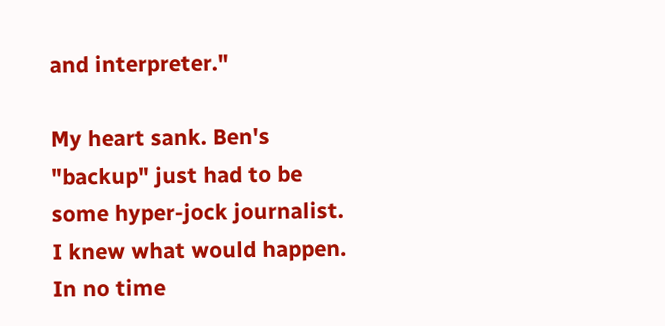and interpreter."

My heart sank. Ben's "backup" just had to be some hyper-jock journalist. I knew what would happen. In no time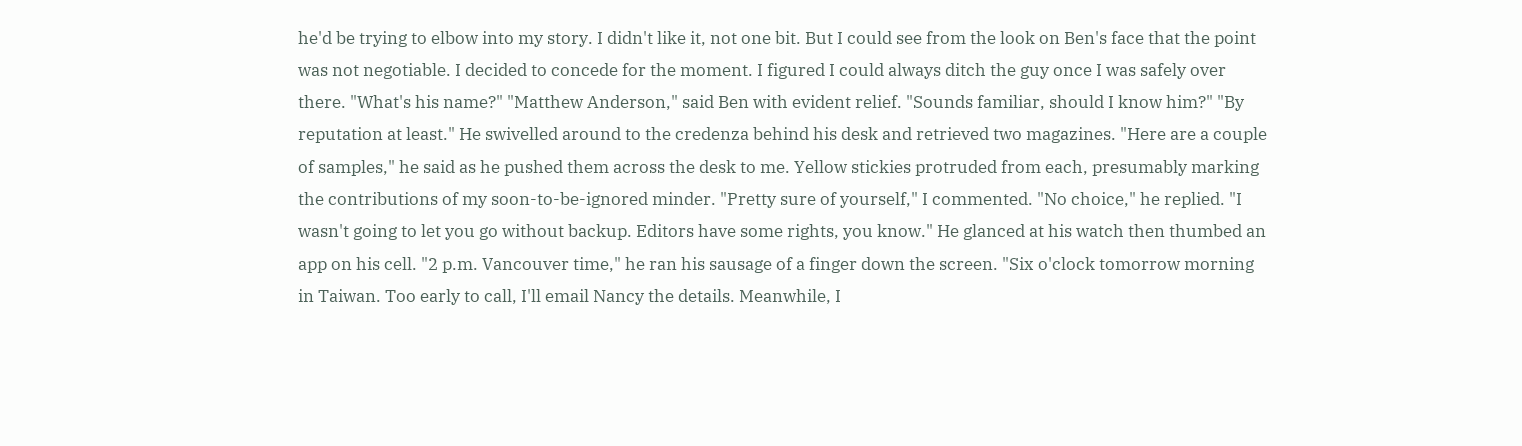he'd be trying to elbow into my story. I didn't like it, not one bit. But I could see from the look on Ben's face that the point was not negotiable. I decided to concede for the moment. I figured I could always ditch the guy once I was safely over there. "What's his name?" "Matthew Anderson," said Ben with evident relief. "Sounds familiar, should I know him?" "By reputation at least." He swivelled around to the credenza behind his desk and retrieved two magazines. "Here are a couple of samples," he said as he pushed them across the desk to me. Yellow stickies protruded from each, presumably marking the contributions of my soon-to-be-ignored minder. "Pretty sure of yourself," I commented. "No choice," he replied. "I wasn't going to let you go without backup. Editors have some rights, you know." He glanced at his watch then thumbed an app on his cell. "2 p.m. Vancouver time," he ran his sausage of a finger down the screen. "Six o'clock tomorrow morning in Taiwan. Too early to call, I'll email Nancy the details. Meanwhile, I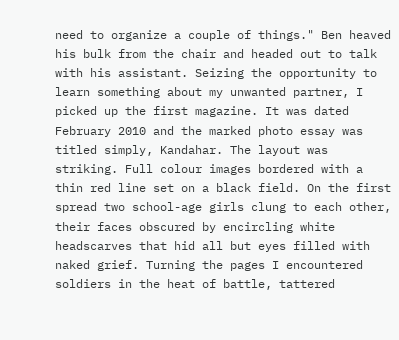need to organize a couple of things." Ben heaved his bulk from the chair and headed out to talk with his assistant. Seizing the opportunity to learn something about my unwanted partner, I picked up the first magazine. It was dated February 2010 and the marked photo essay was titled simply, Kandahar. The layout was striking. Full colour images bordered with a thin red line set on a black field. On the first spread two school-age girls clung to each other, their faces obscured by encircling white headscarves that hid all but eyes filled with naked grief. Turning the pages I encountered soldiers in the heat of battle, tattered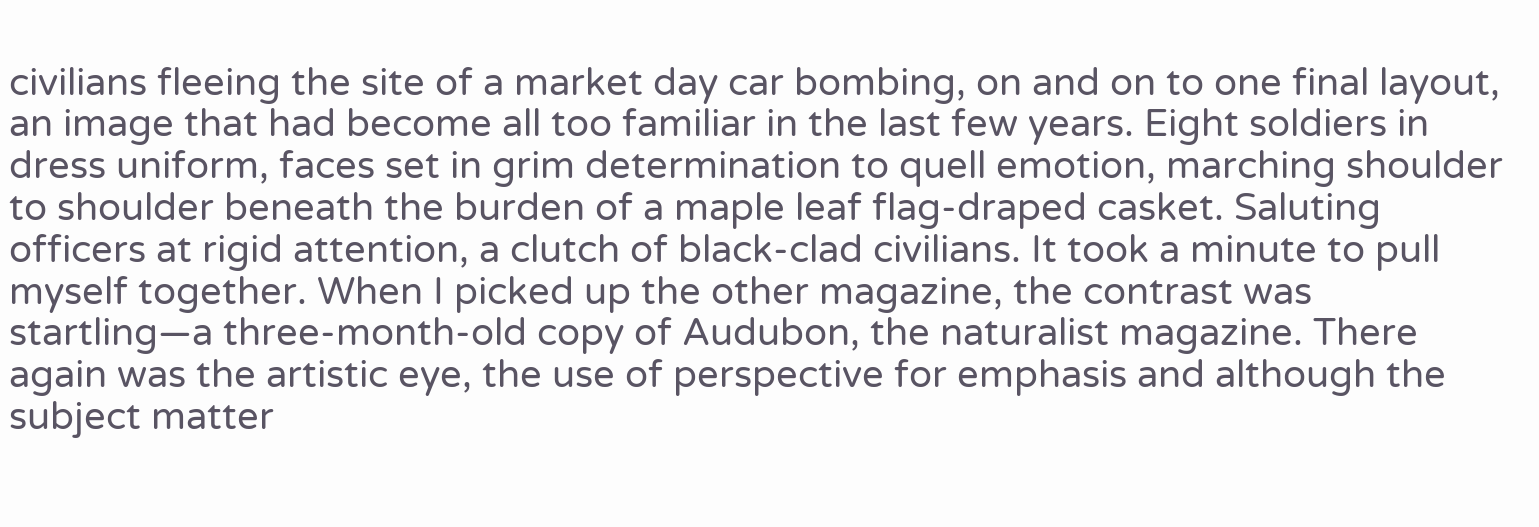civilians fleeing the site of a market day car bombing, on and on to one final layout, an image that had become all too familiar in the last few years. Eight soldiers in dress uniform, faces set in grim determination to quell emotion, marching shoulder to shoulder beneath the burden of a maple leaf flag-draped casket. Saluting officers at rigid attention, a clutch of black-clad civilians. It took a minute to pull myself together. When I picked up the other magazine, the contrast was startling—a three-month-old copy of Audubon, the naturalist magazine. There again was the artistic eye, the use of perspective for emphasis and although the subject matter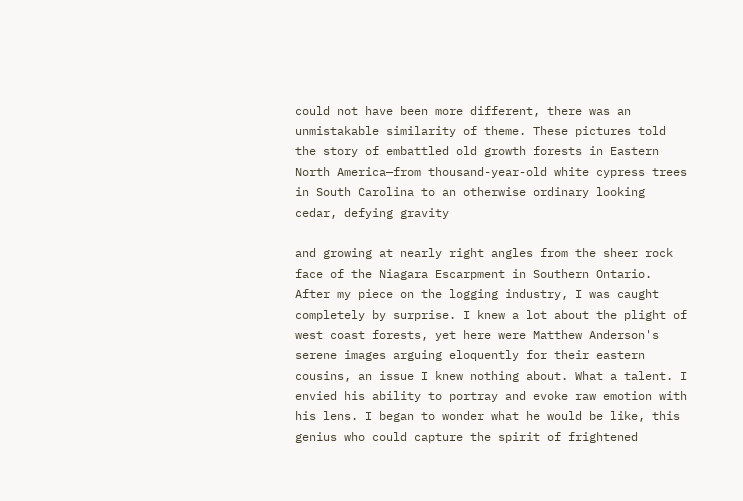could not have been more different, there was an unmistakable similarity of theme. These pictures told the story of embattled old growth forests in Eastern North America—from thousand-year-old white cypress trees in South Carolina to an otherwise ordinary looking cedar, defying gravity

and growing at nearly right angles from the sheer rock face of the Niagara Escarpment in Southern Ontario. After my piece on the logging industry, I was caught completely by surprise. I knew a lot about the plight of west coast forests, yet here were Matthew Anderson's serene images arguing eloquently for their eastern cousins, an issue I knew nothing about. What a talent. I envied his ability to portray and evoke raw emotion with his lens. I began to wonder what he would be like, this genius who could capture the spirit of frightened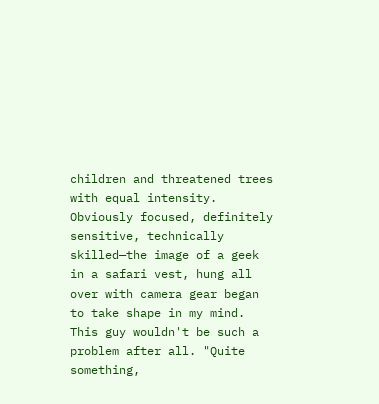children and threatened trees with equal intensity. Obviously focused, definitely sensitive, technically skilled—the image of a geek in a safari vest, hung all over with camera gear began to take shape in my mind. This guy wouldn't be such a problem after all. "Quite something,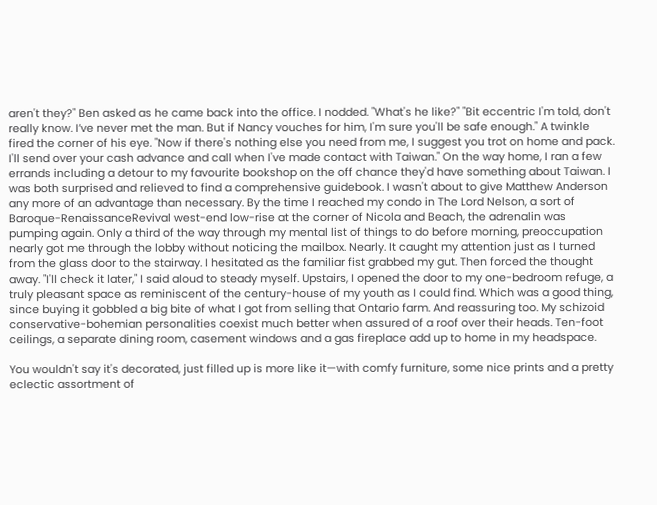aren't they?" Ben asked as he came back into the office. I nodded. "What's he like?" "Bit eccentric I'm told, don't really know. I’ve never met the man. But if Nancy vouches for him, I'm sure you'll be safe enough." A twinkle fired the corner of his eye. "Now if there's nothing else you need from me, I suggest you trot on home and pack. I'll send over your cash advance and call when I've made contact with Taiwan." On the way home, I ran a few errands including a detour to my favourite bookshop on the off chance they'd have something about Taiwan. I was both surprised and relieved to find a comprehensive guidebook. I wasn't about to give Matthew Anderson any more of an advantage than necessary. By the time I reached my condo in The Lord Nelson, a sort of Baroque-RenaissanceRevival west-end low-rise at the corner of Nicola and Beach, the adrenalin was pumping again. Only a third of the way through my mental list of things to do before morning, preoccupation nearly got me through the lobby without noticing the mailbox. Nearly. It caught my attention just as I turned from the glass door to the stairway. I hesitated as the familiar fist grabbed my gut. Then forced the thought away. "I'll check it later," I said aloud to steady myself. Upstairs, I opened the door to my one-bedroom refuge, a truly pleasant space as reminiscent of the century-house of my youth as I could find. Which was a good thing, since buying it gobbled a big bite of what I got from selling that Ontario farm. And reassuring too. My schizoid conservative-bohemian personalities coexist much better when assured of a roof over their heads. Ten-foot ceilings, a separate dining room, casement windows and a gas fireplace add up to home in my headspace.

You wouldn't say it's decorated, just filled up is more like it—with comfy furniture, some nice prints and a pretty eclectic assortment of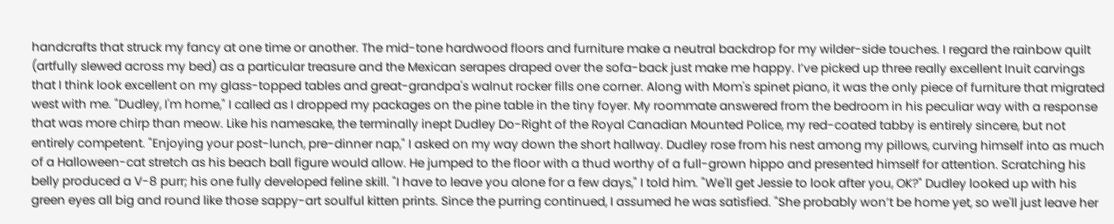handcrafts that struck my fancy at one time or another. The mid-tone hardwood floors and furniture make a neutral backdrop for my wilder-side touches. I regard the rainbow quilt (artfully slewed across my bed) as a particular treasure and the Mexican serapes draped over the sofa-back just make me happy. I’ve picked up three really excellent Inuit carvings that I think look excellent on my glass-topped tables and great-grandpa's walnut rocker fills one corner. Along with Mom's spinet piano, it was the only piece of furniture that migrated west with me. "Dudley, I'm home," I called as I dropped my packages on the pine table in the tiny foyer. My roommate answered from the bedroom in his peculiar way with a response that was more chirp than meow. Like his namesake, the terminally inept Dudley Do-Right of the Royal Canadian Mounted Police, my red-coated tabby is entirely sincere, but not entirely competent. "Enjoying your post-lunch, pre-dinner nap," I asked on my way down the short hallway. Dudley rose from his nest among my pillows, curving himself into as much of a Halloween-cat stretch as his beach ball figure would allow. He jumped to the floor with a thud worthy of a full-grown hippo and presented himself for attention. Scratching his belly produced a V-8 purr; his one fully developed feline skill. "I have to leave you alone for a few days," I told him. "We'll get Jessie to look after you, OK?" Dudley looked up with his green eyes all big and round like those sappy-art soulful kitten prints. Since the purring continued, I assumed he was satisfied. "She probably won’t be home yet, so we'll just leave her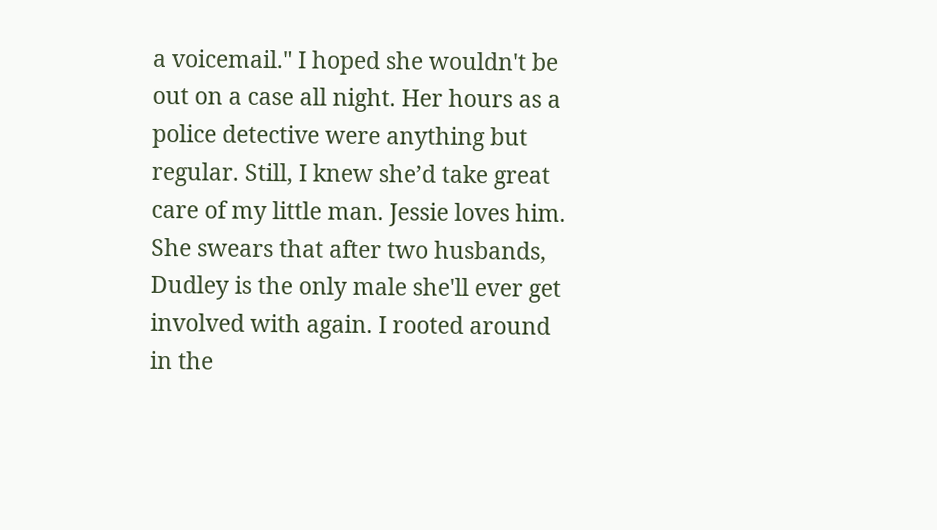a voicemail." I hoped she wouldn't be out on a case all night. Her hours as a police detective were anything but regular. Still, I knew she’d take great care of my little man. Jessie loves him. She swears that after two husbands, Dudley is the only male she'll ever get involved with again. I rooted around in the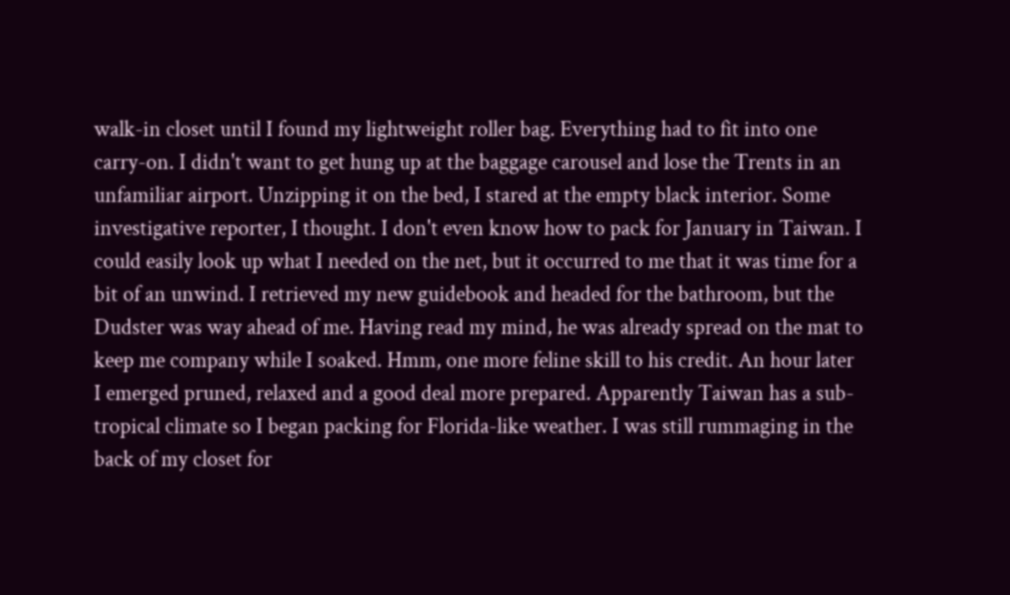walk-in closet until I found my lightweight roller bag. Everything had to fit into one carry-on. I didn't want to get hung up at the baggage carousel and lose the Trents in an unfamiliar airport. Unzipping it on the bed, I stared at the empty black interior. Some investigative reporter, I thought. I don't even know how to pack for January in Taiwan. I could easily look up what I needed on the net, but it occurred to me that it was time for a bit of an unwind. I retrieved my new guidebook and headed for the bathroom, but the Dudster was way ahead of me. Having read my mind, he was already spread on the mat to keep me company while I soaked. Hmm, one more feline skill to his credit. An hour later I emerged pruned, relaxed and a good deal more prepared. Apparently Taiwan has a sub-tropical climate so I began packing for Florida-like weather. I was still rummaging in the back of my closet for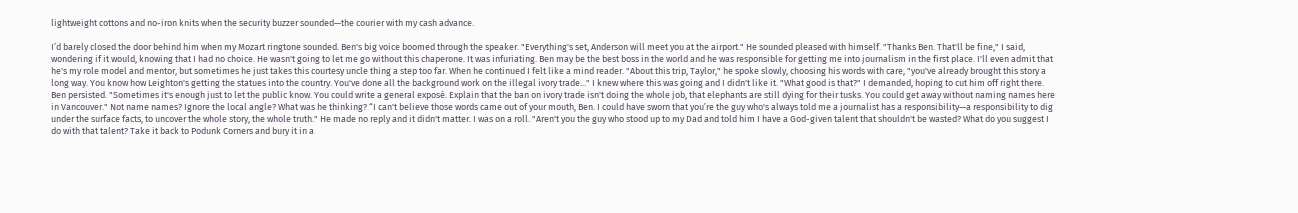lightweight cottons and no-iron knits when the security buzzer sounded—the courier with my cash advance.

I’d barely closed the door behind him when my Mozart ringtone sounded. Ben's big voice boomed through the speaker. "Everything's set, Anderson will meet you at the airport." He sounded pleased with himself. "Thanks Ben. That'll be fine," I said, wondering if it would, knowing that I had no choice. He wasn't going to let me go without this chaperone. It was infuriating. Ben may be the best boss in the world and he was responsible for getting me into journalism in the first place. I'll even admit that he's my role model and mentor, but sometimes he just takes this courtesy uncle thing a step too far. When he continued I felt like a mind reader. "About this trip, Taylor," he spoke slowly, choosing his words with care, "you've already brought this story a long way. You know how Leighton's getting the statues into the country. You've done all the background work on the illegal ivory trade..." I knew where this was going and I didn't like it. "What good is that?" I demanded, hoping to cut him off right there. Ben persisted. "Sometimes it's enough just to let the public know. You could write a general exposé. Explain that the ban on ivory trade isn't doing the whole job, that elephants are still dying for their tusks. You could get away without naming names here in Vancouver." Not name names? Ignore the local angle? What was he thinking? “I can't believe those words came out of your mouth, Ben. I could have sworn that you’re the guy who's always told me a journalist has a responsibility—a responsibility to dig under the surface facts, to uncover the whole story, the whole truth." He made no reply and it didn't matter. I was on a roll. "Aren't you the guy who stood up to my Dad and told him I have a God-given talent that shouldn't be wasted? What do you suggest I do with that talent? Take it back to Podunk Corners and bury it in a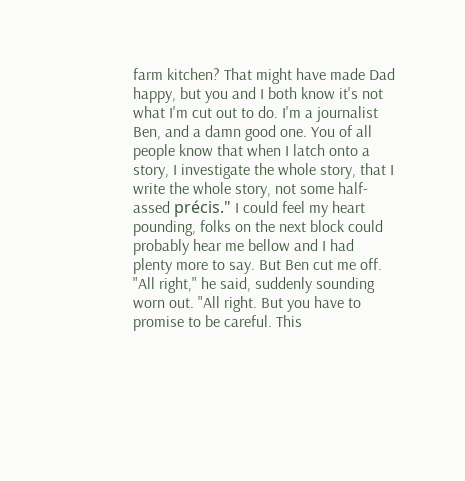farm kitchen? That might have made Dad happy, but you and I both know it's not what I'm cut out to do. I'm a journalist Ben, and a damn good one. You of all people know that when I latch onto a story, I investigate the whole story, that I write the whole story, not some half-assed précis." I could feel my heart pounding, folks on the next block could probably hear me bellow and I had plenty more to say. But Ben cut me off. "All right," he said, suddenly sounding worn out. "All right. But you have to promise to be careful. This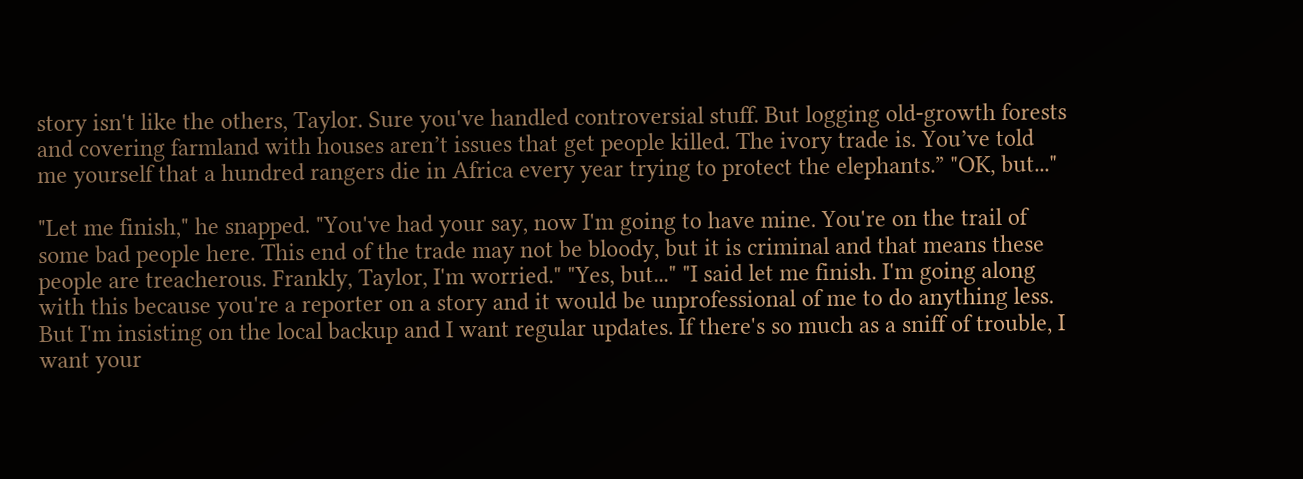story isn't like the others, Taylor. Sure you've handled controversial stuff. But logging old-growth forests and covering farmland with houses aren’t issues that get people killed. The ivory trade is. You’ve told me yourself that a hundred rangers die in Africa every year trying to protect the elephants.” "OK, but..."

"Let me finish," he snapped. "You've had your say, now I'm going to have mine. You're on the trail of some bad people here. This end of the trade may not be bloody, but it is criminal and that means these people are treacherous. Frankly, Taylor, I'm worried." "Yes, but..." "I said let me finish. I'm going along with this because you're a reporter on a story and it would be unprofessional of me to do anything less. But I'm insisting on the local backup and I want regular updates. If there's so much as a sniff of trouble, I want your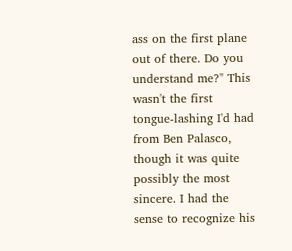ass on the first plane out of there. Do you understand me?" This wasn't the first tongue-lashing I'd had from Ben Palasco, though it was quite possibly the most sincere. I had the sense to recognize his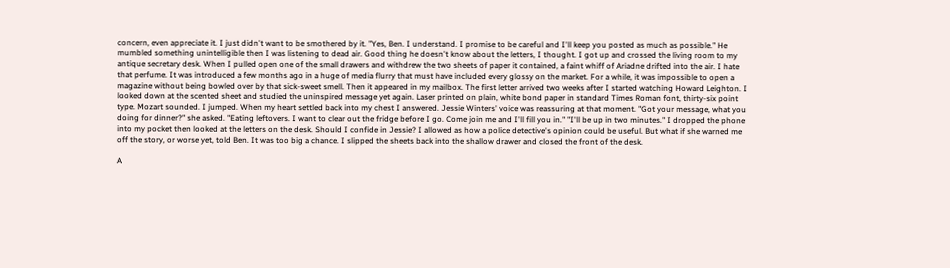concern, even appreciate it. I just didn't want to be smothered by it. "Yes, Ben. I understand. I promise to be careful and I'll keep you posted as much as possible." He mumbled something unintelligible then I was listening to dead air. Good thing he doesn't know about the letters, I thought. I got up and crossed the living room to my antique secretary desk. When I pulled open one of the small drawers and withdrew the two sheets of paper it contained, a faint whiff of Ariadne drifted into the air. I hate that perfume. It was introduced a few months ago in a huge of media flurry that must have included every glossy on the market. For a while, it was impossible to open a magazine without being bowled over by that sick-sweet smell. Then it appeared in my mailbox. The first letter arrived two weeks after I started watching Howard Leighton. I looked down at the scented sheet and studied the uninspired message yet again. Laser printed on plain, white bond paper in standard Times Roman font, thirty-six point type. Mozart sounded. I jumped. When my heart settled back into my chest I answered. Jessie Winters' voice was reassuring at that moment. "Got your message, what you doing for dinner?" she asked. "Eating leftovers. I want to clear out the fridge before I go. Come join me and I'll fill you in." "I'll be up in two minutes." I dropped the phone into my pocket then looked at the letters on the desk. Should I confide in Jessie? I allowed as how a police detective's opinion could be useful. But what if she warned me off the story, or worse yet, told Ben. It was too big a chance. I slipped the sheets back into the shallow drawer and closed the front of the desk.

A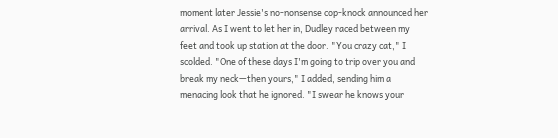moment later Jessie's no-nonsense cop-knock announced her arrival. As I went to let her in, Dudley raced between my feet and took up station at the door. "You crazy cat," I scolded. "One of these days I'm going to trip over you and break my neck—then yours," I added, sending him a menacing look that he ignored. "I swear he knows your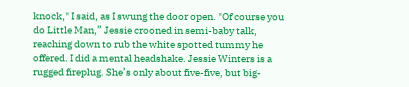knock," I said, as I swung the door open. "Of course you do Little Man,” Jessie crooned in semi-baby talk, reaching down to rub the white spotted tummy he offered. I did a mental headshake. Jessie Winters is a rugged fireplug. She’s only about five-five, but big-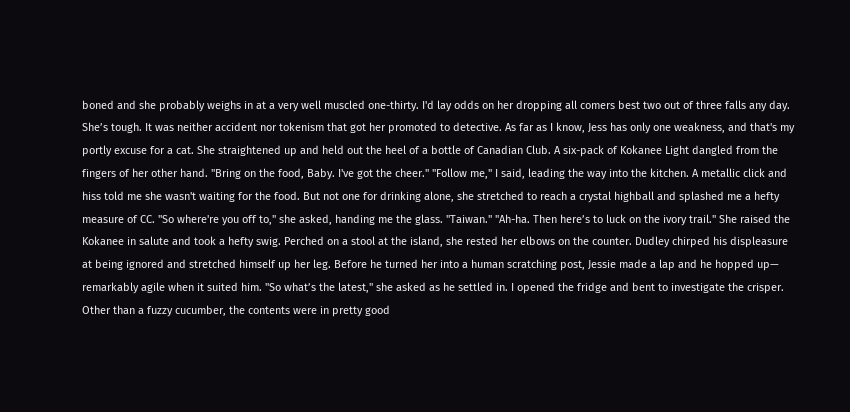boned and she probably weighs in at a very well muscled one-thirty. I'd lay odds on her dropping all comers best two out of three falls any day. She’s tough. It was neither accident nor tokenism that got her promoted to detective. As far as I know, Jess has only one weakness, and that's my portly excuse for a cat. She straightened up and held out the heel of a bottle of Canadian Club. A six-pack of Kokanee Light dangled from the fingers of her other hand. "Bring on the food, Baby. I've got the cheer." "Follow me," I said, leading the way into the kitchen. A metallic click and hiss told me she wasn't waiting for the food. But not one for drinking alone, she stretched to reach a crystal highball and splashed me a hefty measure of CC. "So where're you off to," she asked, handing me the glass. "Taiwan." "Ah-ha. Then here’s to luck on the ivory trail." She raised the Kokanee in salute and took a hefty swig. Perched on a stool at the island, she rested her elbows on the counter. Dudley chirped his displeasure at being ignored and stretched himself up her leg. Before he turned her into a human scratching post, Jessie made a lap and he hopped up— remarkably agile when it suited him. "So what’s the latest," she asked as he settled in. I opened the fridge and bent to investigate the crisper. Other than a fuzzy cucumber, the contents were in pretty good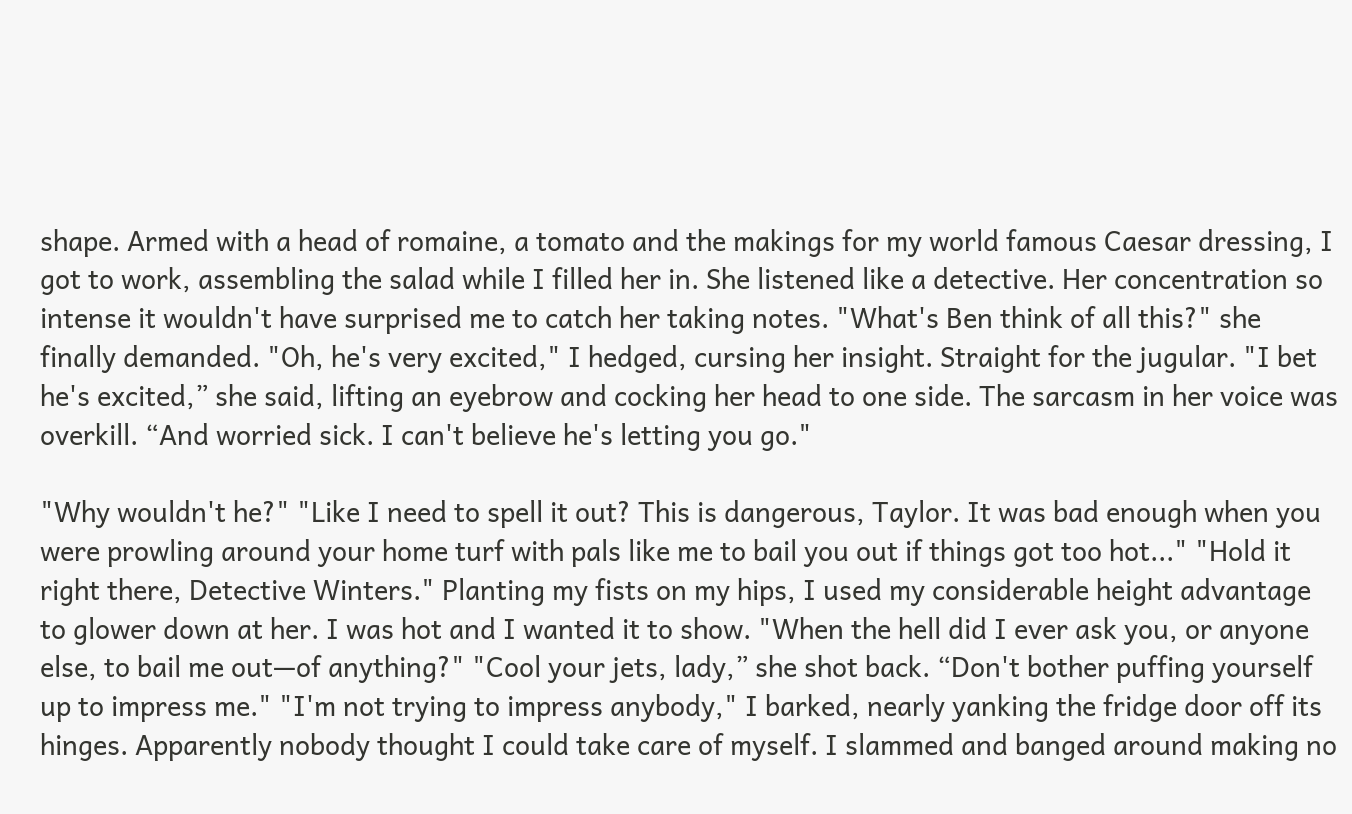shape. Armed with a head of romaine, a tomato and the makings for my world famous Caesar dressing, I got to work, assembling the salad while I filled her in. She listened like a detective. Her concentration so intense it wouldn't have surprised me to catch her taking notes. "What's Ben think of all this?" she finally demanded. "Oh, he's very excited," I hedged, cursing her insight. Straight for the jugular. "I bet he's excited,” she said, lifting an eyebrow and cocking her head to one side. The sarcasm in her voice was overkill. “And worried sick. I can't believe he's letting you go."

"Why wouldn't he?" "Like I need to spell it out? This is dangerous, Taylor. It was bad enough when you were prowling around your home turf with pals like me to bail you out if things got too hot..." "Hold it right there, Detective Winters." Planting my fists on my hips, I used my considerable height advantage to glower down at her. I was hot and I wanted it to show. "When the hell did I ever ask you, or anyone else, to bail me out—of anything?" "Cool your jets, lady,” she shot back. “Don't bother puffing yourself up to impress me." "I'm not trying to impress anybody," I barked, nearly yanking the fridge door off its hinges. Apparently nobody thought I could take care of myself. I slammed and banged around making no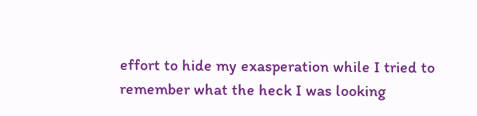effort to hide my exasperation while I tried to remember what the heck I was looking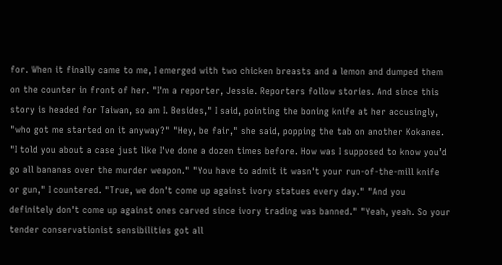for. When it finally came to me, I emerged with two chicken breasts and a lemon and dumped them on the counter in front of her. "I'm a reporter, Jessie. Reporters follow stories. And since this story is headed for Taiwan, so am I. Besides," I said, pointing the boning knife at her accusingly, "who got me started on it anyway?" "Hey, be fair," she said, popping the tab on another Kokanee. "I told you about a case just like I've done a dozen times before. How was I supposed to know you’d go all bananas over the murder weapon." "You have to admit it wasn't your run-of-the-mill knife or gun," I countered. "True, we don't come up against ivory statues every day." "And you definitely don't come up against ones carved since ivory trading was banned." "Yeah, yeah. So your tender conservationist sensibilities got all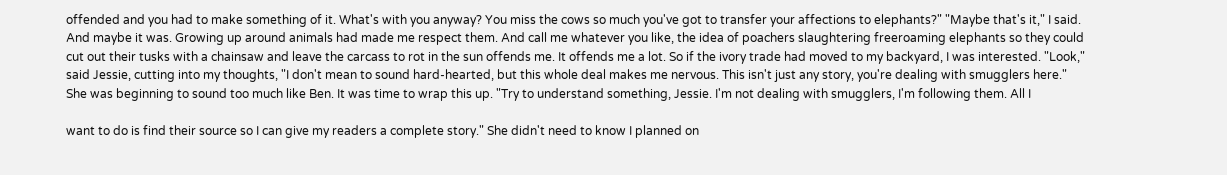offended and you had to make something of it. What's with you anyway? You miss the cows so much you've got to transfer your affections to elephants?" "Maybe that's it," I said. And maybe it was. Growing up around animals had made me respect them. And call me whatever you like, the idea of poachers slaughtering freeroaming elephants so they could cut out their tusks with a chainsaw and leave the carcass to rot in the sun offends me. It offends me a lot. So if the ivory trade had moved to my backyard, I was interested. "Look," said Jessie, cutting into my thoughts, "I don't mean to sound hard-hearted, but this whole deal makes me nervous. This isn't just any story, you're dealing with smugglers here." She was beginning to sound too much like Ben. It was time to wrap this up. "Try to understand something, Jessie. I'm not dealing with smugglers, I'm following them. All I

want to do is find their source so I can give my readers a complete story." She didn't need to know I planned on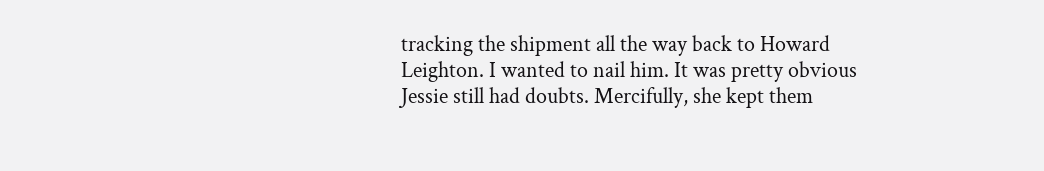tracking the shipment all the way back to Howard Leighton. I wanted to nail him. It was pretty obvious Jessie still had doubts. Mercifully, she kept them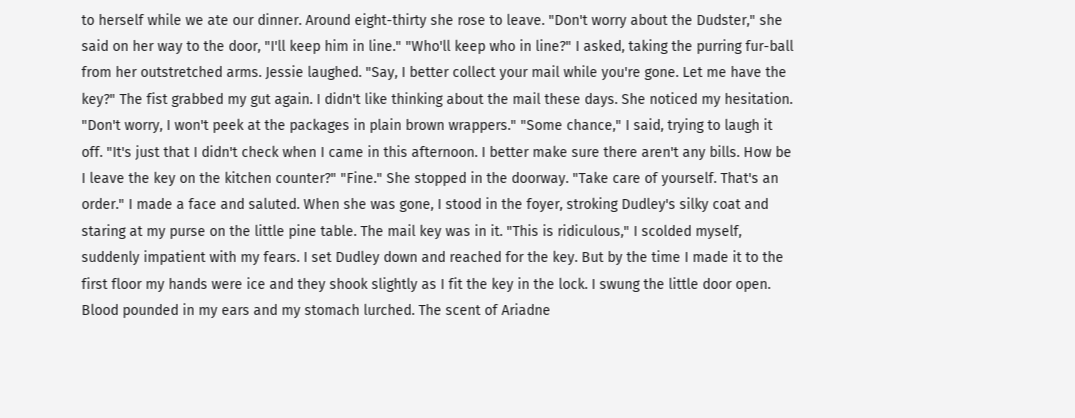to herself while we ate our dinner. Around eight-thirty she rose to leave. "Don't worry about the Dudster," she said on her way to the door, "I'll keep him in line." "Who'll keep who in line?" I asked, taking the purring fur-ball from her outstretched arms. Jessie laughed. "Say, I better collect your mail while you're gone. Let me have the key?" The fist grabbed my gut again. I didn't like thinking about the mail these days. She noticed my hesitation. "Don't worry, I won't peek at the packages in plain brown wrappers." "Some chance," I said, trying to laugh it off. "It's just that I didn't check when I came in this afternoon. I better make sure there aren't any bills. How be I leave the key on the kitchen counter?" "Fine." She stopped in the doorway. "Take care of yourself. That's an order." I made a face and saluted. When she was gone, I stood in the foyer, stroking Dudley's silky coat and staring at my purse on the little pine table. The mail key was in it. "This is ridiculous," I scolded myself, suddenly impatient with my fears. I set Dudley down and reached for the key. But by the time I made it to the first floor my hands were ice and they shook slightly as I fit the key in the lock. I swung the little door open. Blood pounded in my ears and my stomach lurched. The scent of Ariadne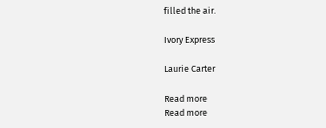filled the air.

Ivory Express

Laurie Carter

Read more
Read more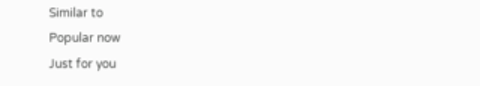Similar to
Popular now
Just for you